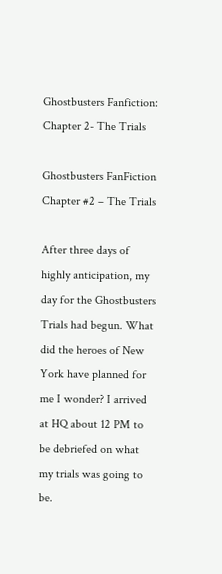Ghostbusters Fanfiction: Chapter 2- The Trials

Ghostbusters FanFiction Chapter #2 – The Trials

After three days of highly anticipation, my day for the Ghostbusters Trials had begun. What did the heroes of New York have planned for me I wonder? I arrived at HQ about 12 PM to be debriefed on what my trials was going to be.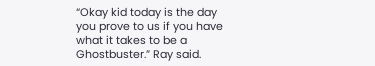“Okay kid today is the day you prove to us if you have what it takes to be a Ghostbuster.” Ray said.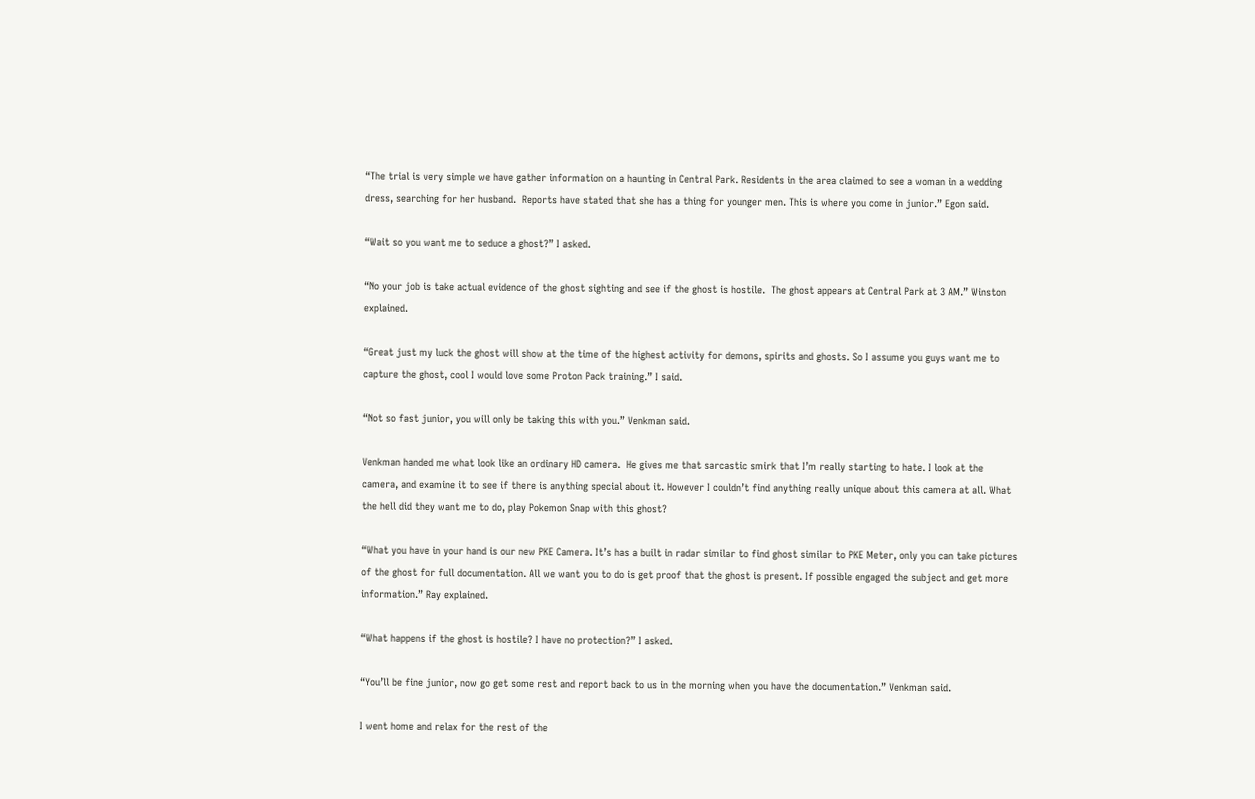“The trial is very simple we have gather information on a haunting in Central Park. Residents in the area claimed to see a woman in a wedding dress, searching for her husband.  Reports have stated that she has a thing for younger men. This is where you come in junior.” Egon said.

“Wait so you want me to seduce a ghost?” I asked.

“No your job is take actual evidence of the ghost sighting and see if the ghost is hostile.  The ghost appears at Central Park at 3 AM.” Winston explained.

“Great just my luck the ghost will show at the time of the highest activity for demons, spirits and ghosts. So I assume you guys want me to capture the ghost, cool I would love some Proton Pack training.” I said.

“Not so fast junior, you will only be taking this with you.” Venkman said.

Venkman handed me what look like an ordinary HD camera.  He gives me that sarcastic smirk that I’m really starting to hate. I look at the camera, and examine it to see if there is anything special about it. However I couldn’t find anything really unique about this camera at all. What the hell did they want me to do, play Pokemon Snap with this ghost?

“What you have in your hand is our new PKE Camera. It’s has a built in radar similar to find ghost similar to PKE Meter, only you can take pictures of the ghost for full documentation. All we want you to do is get proof that the ghost is present. If possible engaged the subject and get more information.” Ray explained.

“What happens if the ghost is hostile? I have no protection?” I asked.

“You’ll be fine junior, now go get some rest and report back to us in the morning when you have the documentation.” Venkman said.

I went home and relax for the rest of the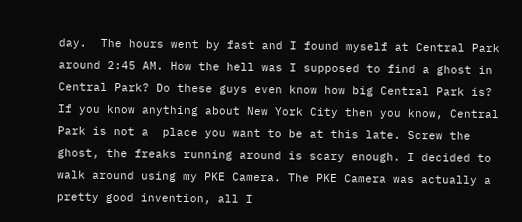day.  The hours went by fast and I found myself at Central Park around 2:45 AM. How the hell was I supposed to find a ghost in Central Park? Do these guys even know how big Central Park is? If you know anything about New York City then you know, Central Park is not a  place you want to be at this late. Screw the ghost, the freaks running around is scary enough. I decided to walk around using my PKE Camera. The PKE Camera was actually a pretty good invention, all I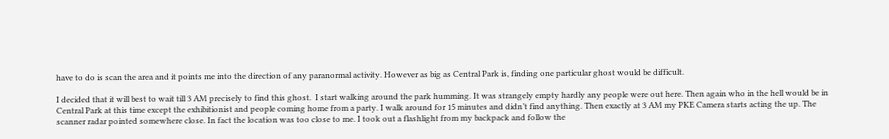have to do is scan the area and it points me into the direction of any paranormal activity. However as big as Central Park is, finding one particular ghost would be difficult.

I decided that it will best to wait till 3 AM precisely to find this ghost.  I start walking around the park humming. It was strangely empty hardly any people were out here. Then again who in the hell would be in Central Park at this time except the exhibitionist and people coming home from a party. I walk around for 15 minutes and didn’t find anything. Then exactly at 3 AM my PKE Camera starts acting the up. The scanner radar pointed somewhere close. In fact the location was too close to me. I took out a flashlight from my backpack and follow the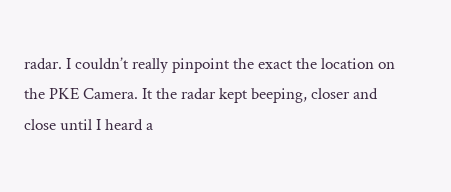radar. I couldn’t really pinpoint the exact the location on the PKE Camera. It the radar kept beeping, closer and close until I heard a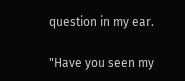question in my ear.

"Have you seen my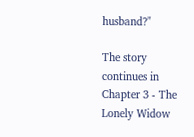husband?"

The story continues in Chapter 3 - The Lonely Widow